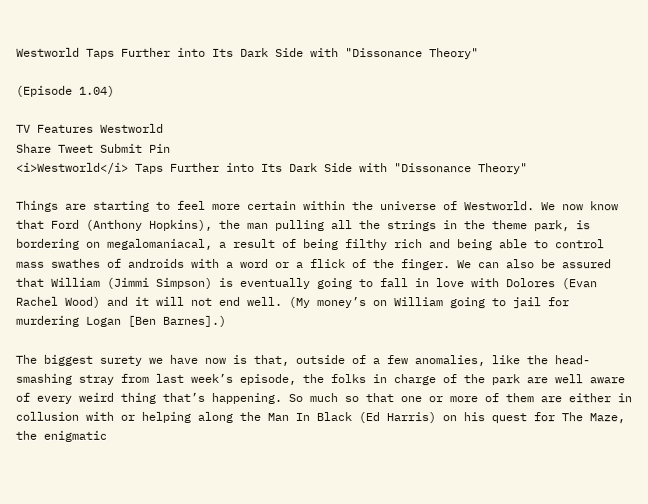Westworld Taps Further into Its Dark Side with "Dissonance Theory"

(Episode 1.04)

TV Features Westworld
Share Tweet Submit Pin
<i>Westworld</i> Taps Further into Its Dark Side with "Dissonance Theory"

Things are starting to feel more certain within the universe of Westworld. We now know that Ford (Anthony Hopkins), the man pulling all the strings in the theme park, is bordering on megalomaniacal, a result of being filthy rich and being able to control mass swathes of androids with a word or a flick of the finger. We can also be assured that William (Jimmi Simpson) is eventually going to fall in love with Dolores (Evan Rachel Wood) and it will not end well. (My money’s on William going to jail for murdering Logan [Ben Barnes].)

The biggest surety we have now is that, outside of a few anomalies, like the head-smashing stray from last week’s episode, the folks in charge of the park are well aware of every weird thing that’s happening. So much so that one or more of them are either in collusion with or helping along the Man In Black (Ed Harris) on his quest for The Maze, the enigmatic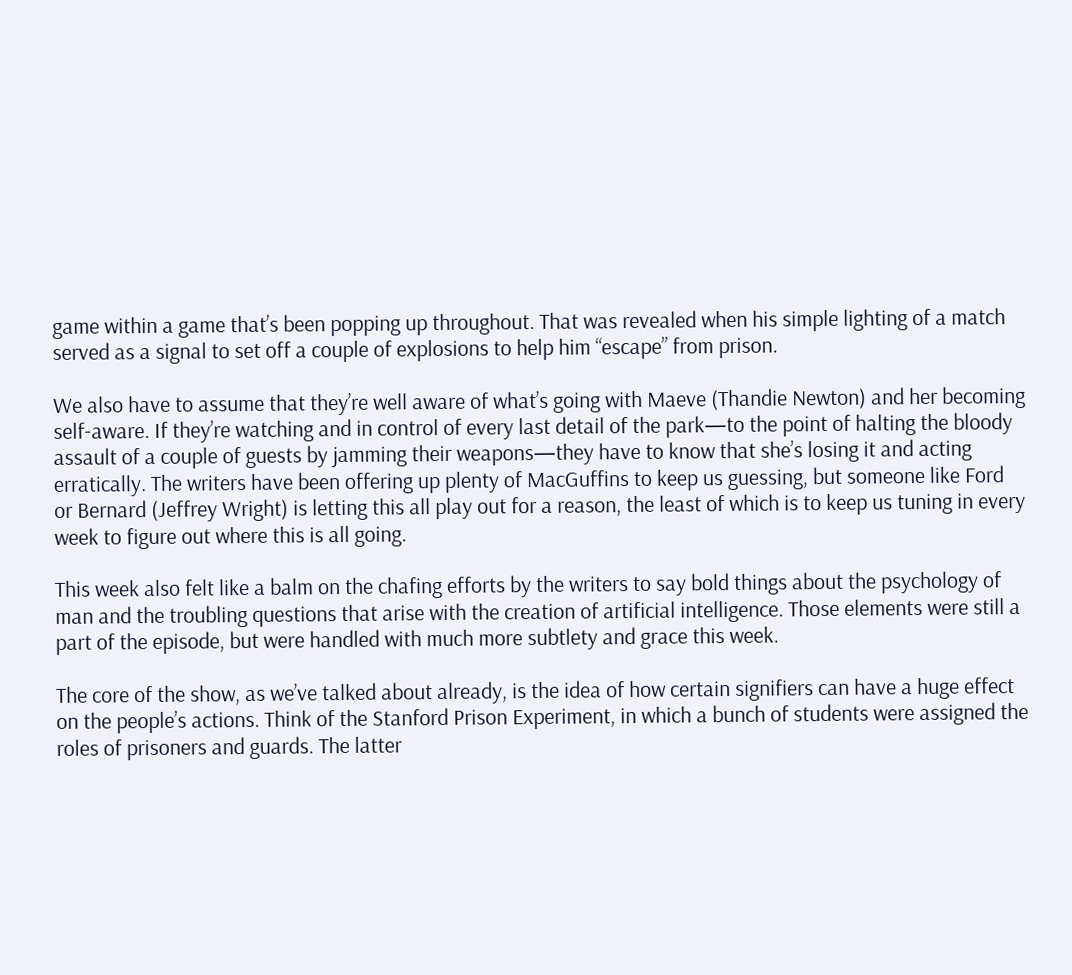game within a game that’s been popping up throughout. That was revealed when his simple lighting of a match served as a signal to set off a couple of explosions to help him “escape” from prison.

We also have to assume that they’re well aware of what’s going with Maeve (Thandie Newton) and her becoming self-aware. If they’re watching and in control of every last detail of the park—to the point of halting the bloody assault of a couple of guests by jamming their weapons—they have to know that she’s losing it and acting erratically. The writers have been offering up plenty of MacGuffins to keep us guessing, but someone like Ford or Bernard (Jeffrey Wright) is letting this all play out for a reason, the least of which is to keep us tuning in every week to figure out where this is all going.

This week also felt like a balm on the chafing efforts by the writers to say bold things about the psychology of man and the troubling questions that arise with the creation of artificial intelligence. Those elements were still a part of the episode, but were handled with much more subtlety and grace this week.

The core of the show, as we’ve talked about already, is the idea of how certain signifiers can have a huge effect on the people’s actions. Think of the Stanford Prison Experiment, in which a bunch of students were assigned the roles of prisoners and guards. The latter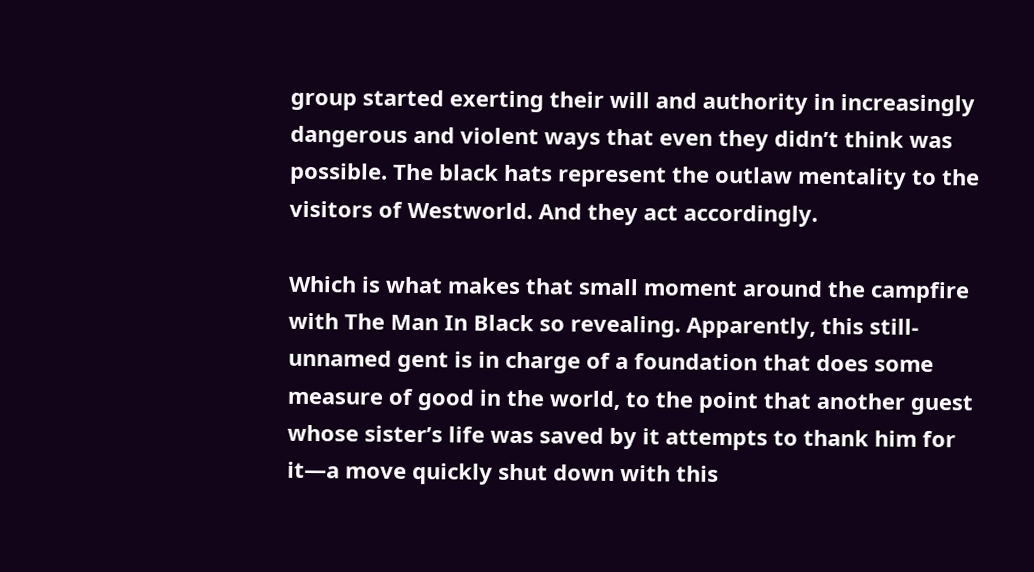group started exerting their will and authority in increasingly dangerous and violent ways that even they didn’t think was possible. The black hats represent the outlaw mentality to the visitors of Westworld. And they act accordingly.

Which is what makes that small moment around the campfire with The Man In Black so revealing. Apparently, this still-unnamed gent is in charge of a foundation that does some measure of good in the world, to the point that another guest whose sister’s life was saved by it attempts to thank him for it—a move quickly shut down with this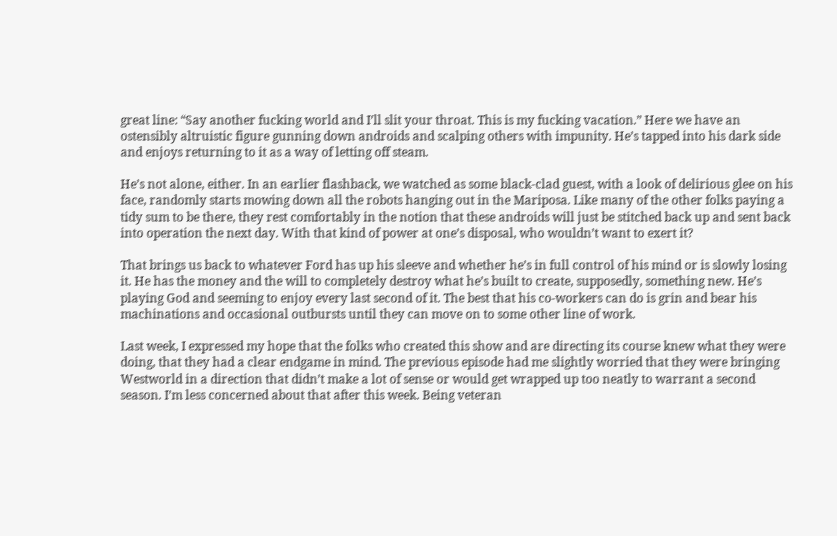great line: “Say another fucking world and I’ll slit your throat. This is my fucking vacation.” Here we have an ostensibly altruistic figure gunning down androids and scalping others with impunity. He’s tapped into his dark side and enjoys returning to it as a way of letting off steam.

He’s not alone, either. In an earlier flashback, we watched as some black-clad guest, with a look of delirious glee on his face, randomly starts mowing down all the robots hanging out in the Mariposa. Like many of the other folks paying a tidy sum to be there, they rest comfortably in the notion that these androids will just be stitched back up and sent back into operation the next day. With that kind of power at one’s disposal, who wouldn’t want to exert it?

That brings us back to whatever Ford has up his sleeve and whether he’s in full control of his mind or is slowly losing it. He has the money and the will to completely destroy what he’s built to create, supposedly, something new. He’s playing God and seeming to enjoy every last second of it. The best that his co-workers can do is grin and bear his machinations and occasional outbursts until they can move on to some other line of work.

Last week, I expressed my hope that the folks who created this show and are directing its course knew what they were doing, that they had a clear endgame in mind. The previous episode had me slightly worried that they were bringing Westworld in a direction that didn’t make a lot of sense or would get wrapped up too neatly to warrant a second season. I’m less concerned about that after this week. Being veteran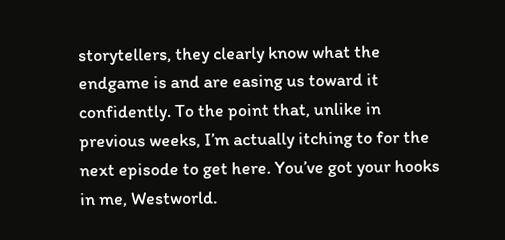storytellers, they clearly know what the endgame is and are easing us toward it confidently. To the point that, unlike in previous weeks, I’m actually itching to for the next episode to get here. You’ve got your hooks in me, Westworld.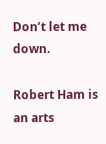Don’t let me down.

Robert Ham is an arts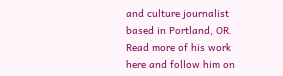and culture journalist based in Portland, OR. Read more of his work here and follow him on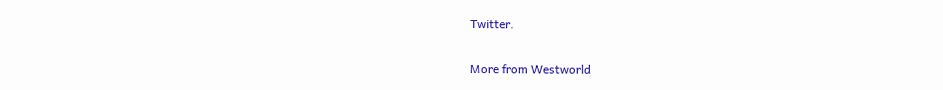Twitter.

More from Westworld